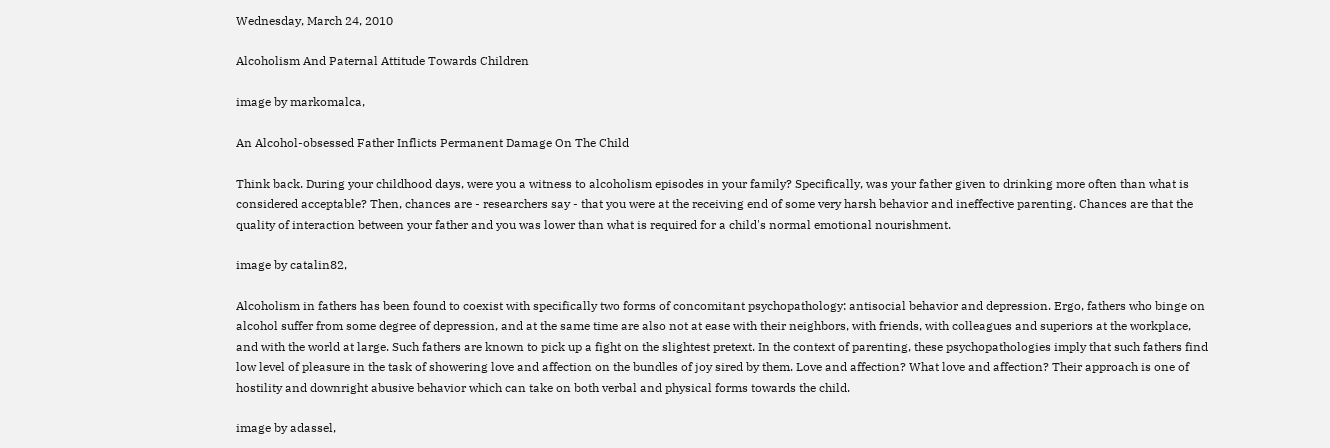Wednesday, March 24, 2010

Alcoholism And Paternal Attitude Towards Children

image by markomalca,

An Alcohol-obsessed Father Inflicts Permanent Damage On The Child

Think back. During your childhood days, were you a witness to alcoholism episodes in your family? Specifically, was your father given to drinking more often than what is considered acceptable? Then, chances are - researchers say - that you were at the receiving end of some very harsh behavior and ineffective parenting. Chances are that the quality of interaction between your father and you was lower than what is required for a child's normal emotional nourishment.

image by catalin82,

Alcoholism in fathers has been found to coexist with specifically two forms of concomitant psychopathology: antisocial behavior and depression. Ergo, fathers who binge on alcohol suffer from some degree of depression, and at the same time are also not at ease with their neighbors, with friends, with colleagues and superiors at the workplace, and with the world at large. Such fathers are known to pick up a fight on the slightest pretext. In the context of parenting, these psychopathologies imply that such fathers find low level of pleasure in the task of showering love and affection on the bundles of joy sired by them. Love and affection? What love and affection? Their approach is one of hostility and downright abusive behavior which can take on both verbal and physical forms towards the child.

image by adassel,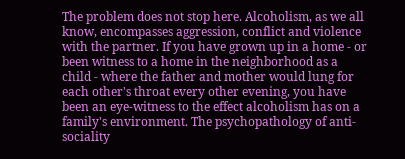The problem does not stop here. Alcoholism, as we all know, encompasses aggression, conflict and violence with the partner. If you have grown up in a home - or been witness to a home in the neighborhood as a child - where the father and mother would lung for each other's throat every other evening, you have been an eye-witness to the effect alcoholism has on a family's environment. The psychopathology of anti-sociality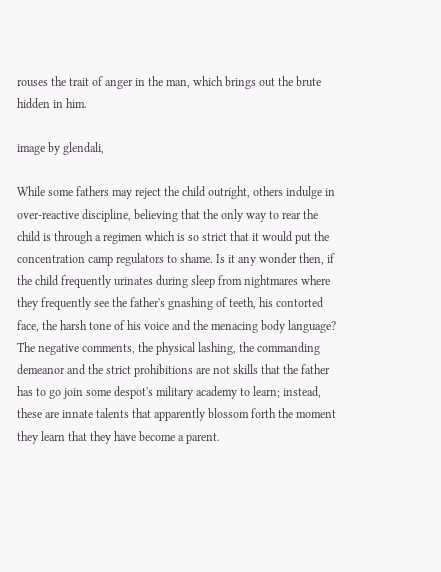rouses the trait of anger in the man, which brings out the brute hidden in him.

image by glendali,

While some fathers may reject the child outright, others indulge in over-reactive discipline, believing that the only way to rear the child is through a regimen which is so strict that it would put the concentration camp regulators to shame. Is it any wonder then, if the child frequently urinates during sleep from nightmares where they frequently see the father's gnashing of teeth, his contorted face, the harsh tone of his voice and the menacing body language? The negative comments, the physical lashing, the commanding demeanor and the strict prohibitions are not skills that the father has to go join some despot's military academy to learn; instead, these are innate talents that apparently blossom forth the moment they learn that they have become a parent.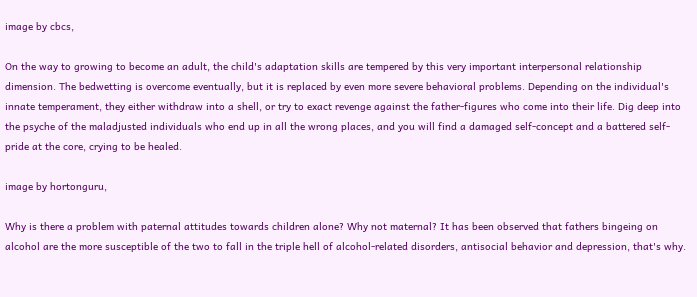image by cbcs,

On the way to growing to become an adult, the child's adaptation skills are tempered by this very important interpersonal relationship dimension. The bedwetting is overcome eventually, but it is replaced by even more severe behavioral problems. Depending on the individual's innate temperament, they either withdraw into a shell, or try to exact revenge against the father-figures who come into their life. Dig deep into the psyche of the maladjusted individuals who end up in all the wrong places, and you will find a damaged self-concept and a battered self-pride at the core, crying to be healed.

image by hortonguru,

Why is there a problem with paternal attitudes towards children alone? Why not maternal? It has been observed that fathers bingeing on alcohol are the more susceptible of the two to fall in the triple hell of alcohol-related disorders, antisocial behavior and depression, that's why.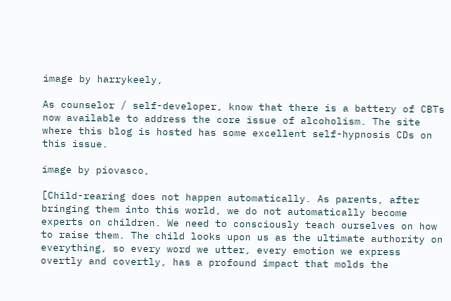image by harrykeely,

As counselor / self-developer, know that there is a battery of CBTs now available to address the core issue of alcoholism. The site where this blog is hosted has some excellent self-hypnosis CDs on this issue.

image by piovasco,

[Child-rearing does not happen automatically. As parents, after bringing them into this world, we do not automatically become experts on children. We need to consciously teach ourselves on how to raise them. The child looks upon us as the ultimate authority on everything, so every word we utter, every emotion we express overtly and covertly, has a profound impact that molds the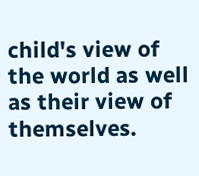child's view of the world as well as their view of themselves.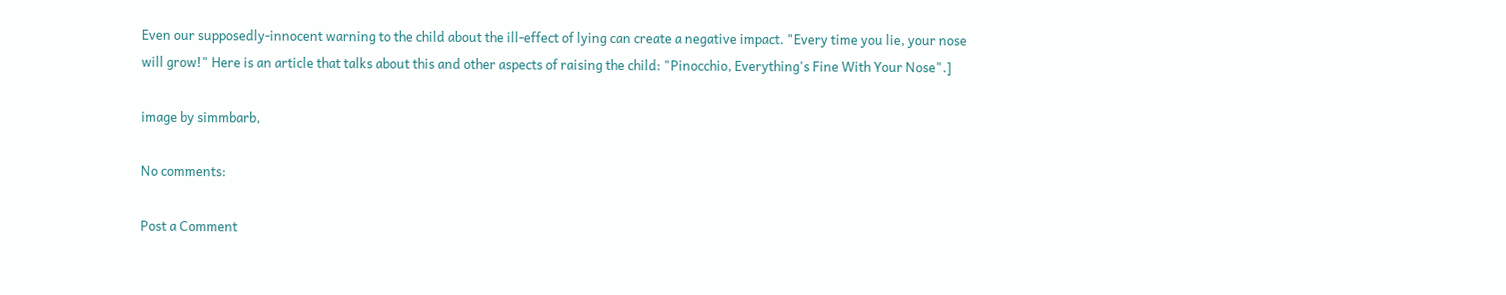Even our supposedly-innocent warning to the child about the ill-effect of lying can create a negative impact. "Every time you lie, your nose will grow!" Here is an article that talks about this and other aspects of raising the child: "Pinocchio, Everything's Fine With Your Nose".]

image by simmbarb,

No comments:

Post a Comment